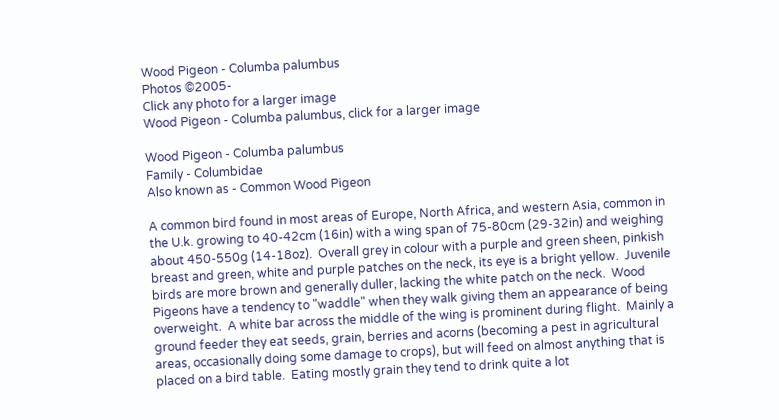Wood Pigeon - Columba palumbus
Photos ©2005-
Click any photo for a larger image
Wood Pigeon - Columba palumbus, click for a larger image

Wood Pigeon - Columba palumbus
Family - Columbidae
Also known as - Common Wood Pigeon

A common bird found in most areas of Europe, North Africa, and western Asia, common in the U.k. growing to 40-42cm (16in) with a wing span of 75-80cm (29-32in) and weighing about 450-550g (14-18oz).  Overall grey in colour with a purple and green sheen, pinkish breast and green, white and purple patches on the neck, its eye is a bright yellow.  Juvenile birds are more brown and generally duller, lacking the white patch on the neck.  Wood Pigeons have a tendency to "waddle" when they walk giving them an appearance of being overweight.  A white bar across the middle of the wing is prominent during flight.  Mainly a ground feeder they eat seeds, grain, berries and acorns (becoming a pest in agricultural areas, occasionally doing some damage to crops), but will feed on almost anything that is placed on a bird table.  Eating mostly grain they tend to drink quite a lot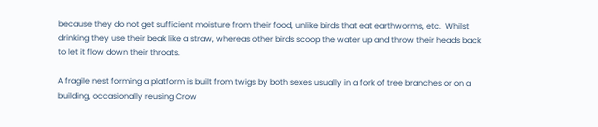because they do not get sufficient moisture from their food, unlike birds that eat earthworms, etc.  Whilst drinking they use their beak like a straw, whereas other birds scoop the water up and throw their heads back to let it flow down their throats.

A fragile nest forming a platform is built from twigs by both sexes usually in a fork of tree branches or on a building, occasionally reusing Crow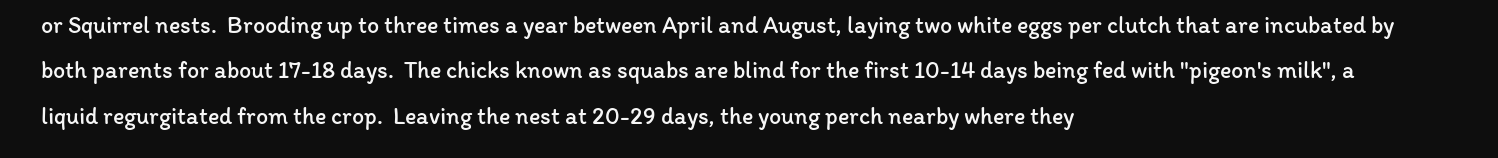or Squirrel nests.  Brooding up to three times a year between April and August, laying two white eggs per clutch that are incubated by both parents for about 17-18 days.  The chicks known as squabs are blind for the first 10-14 days being fed with "pigeon's milk", a liquid regurgitated from the crop.  Leaving the nest at 20-29 days, the young perch nearby where they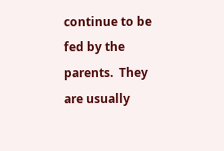continue to be fed by the parents.  They are usually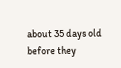about 35 days old before they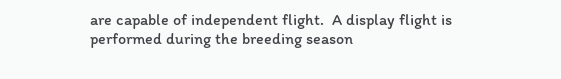are capable of independent flight.  A display flight is performed during the breeding season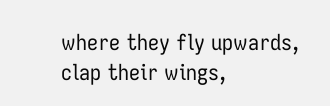where they fly upwards, clap their wings,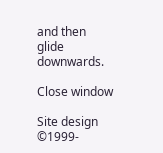and then glide downwards.

Close window

Site design ©1999-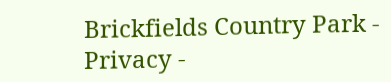Brickfields Country Park - Privacy -